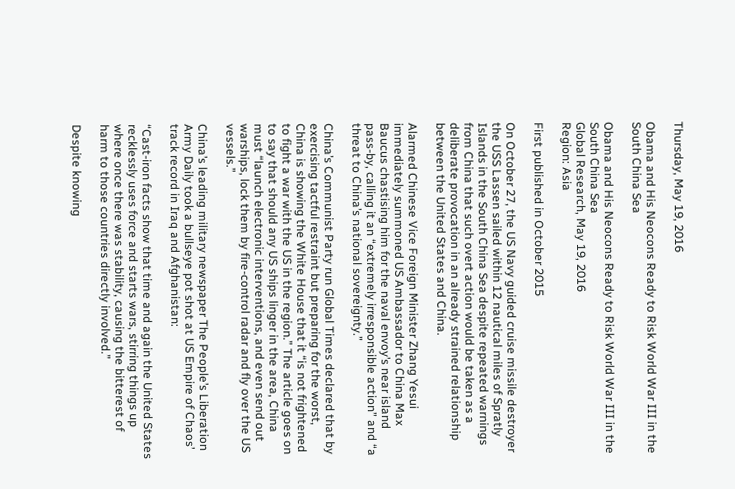Thursday, May 19, 2016

Obama and His Neocons Ready to Risk World War III in the South China Sea

Obama and His Neocons Ready to Risk World War III in the South China Sea
Global Research, May 19, 2016
Region: Asia

First published in October 2015

On October 27, the US Navy guided cruise missile destroyer the USS Lassen sailed within 12 nautical miles of Spratly Islands in the South China Sea despite repeated warnings from China that such overt action would be taken as a deliberate provocation in an already strained relationship between the United States and China.

Alarmed Chinese Vice Foreign Minister Zhang Yesui immediately summoned US Ambassador to China Max Baucus chastising him for the naval envoy’s near island pass-by, calling it an “extremely irresponsible action” and “a threat to China’s national sovereignty.”

China’s Communist Party run Global Times declared that by exercising tactful restraint but preparing for the worst, China is showing the White House that it “is not frightened to fight a war with the US in the region.” The article goes on to say that should any US ships linger in the area, China must “launch electronic interventions, and even send out warships, lock them by fire-control radar and fly over the US vessels.”

China’s leading military newspaper The People’s Liberation Army Daily took a bullseye pot shot at US Empire of Chaos’ track record in Iraq and Afghanistan:

“Cast-iron facts show that time and again the United States recklessly uses force and starts wars, stirring things up where once there was stability, causing the bitterest of harm to those countries directly involved.”

Despite knowing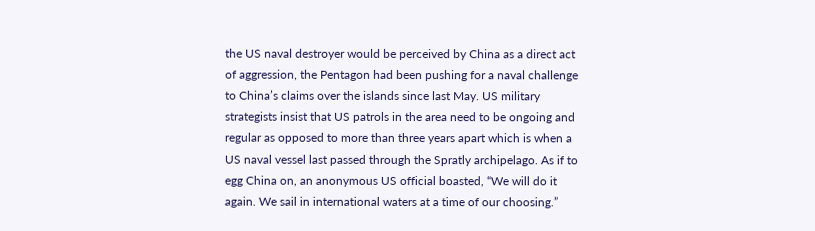the US naval destroyer would be perceived by China as a direct act of aggression, the Pentagon had been pushing for a naval challenge to China’s claims over the islands since last May. US military strategists insist that US patrols in the area need to be ongoing and regular as opposed to more than three years apart which is when a US naval vessel last passed through the Spratly archipelago. As if to egg China on, an anonymous US official boasted, “We will do it again. We sail in international waters at a time of our choosing.”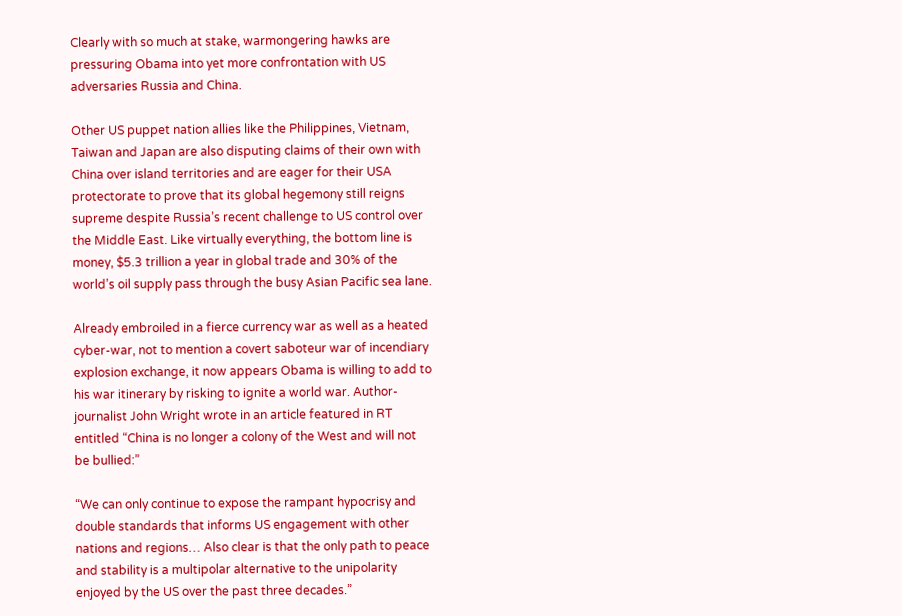Clearly with so much at stake, warmongering hawks are pressuring Obama into yet more confrontation with US adversaries Russia and China.

Other US puppet nation allies like the Philippines, Vietnam, Taiwan and Japan are also disputing claims of their own with China over island territories and are eager for their USA protectorate to prove that its global hegemony still reigns supreme despite Russia’s recent challenge to US control over the Middle East. Like virtually everything, the bottom line is money, $5.3 trillion a year in global trade and 30% of the world’s oil supply pass through the busy Asian Pacific sea lane.

Already embroiled in a fierce currency war as well as a heated cyber-war, not to mention a covert saboteur war of incendiary explosion exchange, it now appears Obama is willing to add to his war itinerary by risking to ignite a world war. Author-journalist John Wright wrote in an article featured in RT entitled “China is no longer a colony of the West and will not be bullied:”

“We can only continue to expose the rampant hypocrisy and double standards that informs US engagement with other nations and regions… Also clear is that the only path to peace and stability is a multipolar alternative to the unipolarity enjoyed by the US over the past three decades.”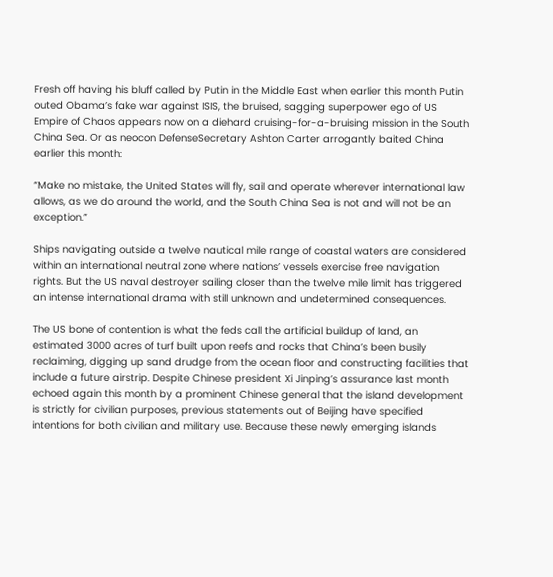Fresh off having his bluff called by Putin in the Middle East when earlier this month Putin outed Obama’s fake war against ISIS, the bruised, sagging superpower ego of US Empire of Chaos appears now on a diehard cruising-for-a-bruising mission in the South China Sea. Or as neocon DefenseSecretary Ashton Carter arrogantly baited China earlier this month:

“Make no mistake, the United States will fly, sail and operate wherever international law allows, as we do around the world, and the South China Sea is not and will not be an exception.”

Ships navigating outside a twelve nautical mile range of coastal waters are considered within an international neutral zone where nations’ vessels exercise free navigation rights. But the US naval destroyer sailing closer than the twelve mile limit has triggered an intense international drama with still unknown and undetermined consequences.

The US bone of contention is what the feds call the artificial buildup of land, an estimated 3000 acres of turf built upon reefs and rocks that China’s been busily reclaiming, digging up sand drudge from the ocean floor and constructing facilities that include a future airstrip. Despite Chinese president Xi Jinping’s assurance last month echoed again this month by a prominent Chinese general that the island development is strictly for civilian purposes, previous statements out of Beijing have specified intentions for both civilian and military use. Because these newly emerging islands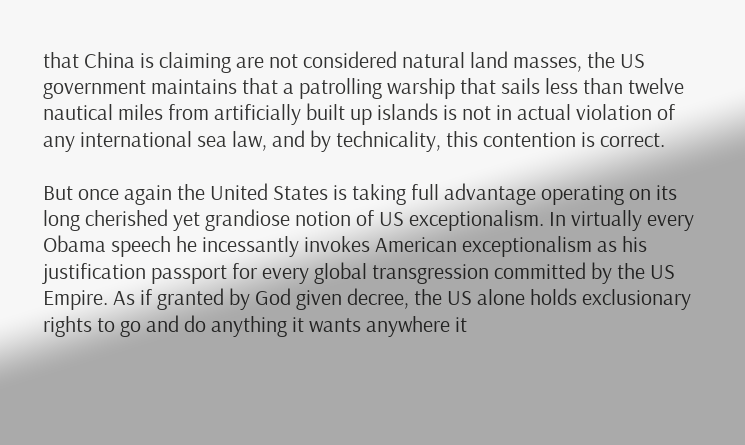that China is claiming are not considered natural land masses, the US government maintains that a patrolling warship that sails less than twelve nautical miles from artificially built up islands is not in actual violation of any international sea law, and by technicality, this contention is correct.

But once again the United States is taking full advantage operating on its long cherished yet grandiose notion of US exceptionalism. In virtually every Obama speech he incessantly invokes American exceptionalism as his justification passport for every global transgression committed by the US Empire. As if granted by God given decree, the US alone holds exclusionary rights to go and do anything it wants anywhere it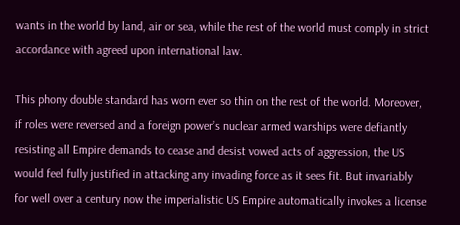wants in the world by land, air or sea, while the rest of the world must comply in strict accordance with agreed upon international law.

This phony double standard has worn ever so thin on the rest of the world. Moreover, if roles were reversed and a foreign power’s nuclear armed warships were defiantly resisting all Empire demands to cease and desist vowed acts of aggression, the US would feel fully justified in attacking any invading force as it sees fit. But invariably for well over a century now the imperialistic US Empire automatically invokes a license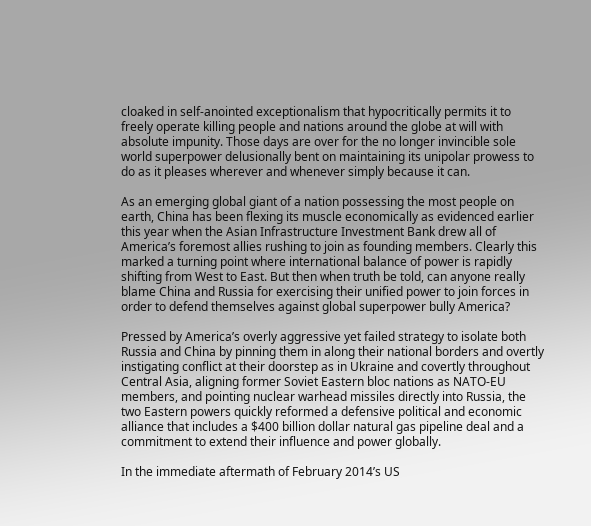cloaked in self-anointed exceptionalism that hypocritically permits it to freely operate killing people and nations around the globe at will with absolute impunity. Those days are over for the no longer invincible sole world superpower delusionally bent on maintaining its unipolar prowess to do as it pleases wherever and whenever simply because it can.

As an emerging global giant of a nation possessing the most people on earth, China has been flexing its muscle economically as evidenced earlier this year when the Asian Infrastructure Investment Bank drew all of America’s foremost allies rushing to join as founding members. Clearly this marked a turning point where international balance of power is rapidly shifting from West to East. But then when truth be told, can anyone really blame China and Russia for exercising their unified power to join forces in order to defend themselves against global superpower bully America?

Pressed by America’s overly aggressive yet failed strategy to isolate both Russia and China by pinning them in along their national borders and overtly instigating conflict at their doorstep as in Ukraine and covertly throughout Central Asia, aligning former Soviet Eastern bloc nations as NATO-EU members, and pointing nuclear warhead missiles directly into Russia, the two Eastern powers quickly reformed a defensive political and economic alliance that includes a $400 billion dollar natural gas pipeline deal and a commitment to extend their influence and power globally.

In the immediate aftermath of February 2014’s US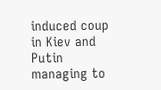induced coup in Kiev and Putin managing to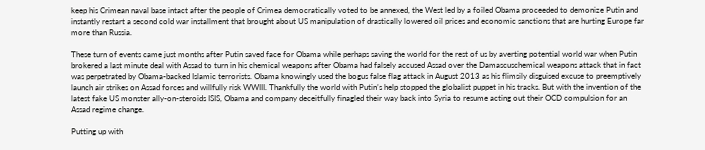keep his Crimean naval base intact after the people of Crimea democratically voted to be annexed, the West led by a foiled Obama proceeded to demonize Putin and instantly restart a second cold war installment that brought about US manipulation of drastically lowered oil prices and economic sanctions that are hurting Europe far more than Russia.

These turn of events came just months after Putin saved face for Obama while perhaps saving the world for the rest of us by averting potential world war when Putin brokered a last minute deal with Assad to turn in his chemical weapons after Obama had falsely accused Assad over the Damascuschemical weapons attack that in fact was perpetrated by Obama-backed Islamic terrorists. Obama knowingly used the bogus false flag attack in August 2013 as his flimsily disguised excuse to preemptively launch air strikes on Assad forces and willfully risk WWIII. Thankfully the world with Putin’s help stopped the globalist puppet in his tracks. But with the invention of the latest fake US monster ally-on-steroids ISIS, Obama and company deceitfully finagled their way back into Syria to resume acting out their OCD compulsion for an Assad regime change.

Putting up with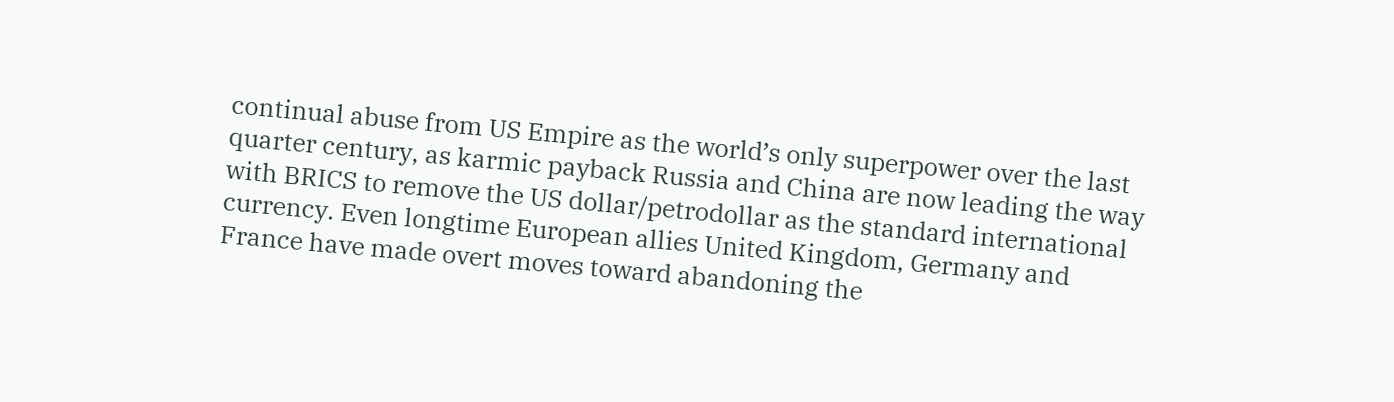continual abuse from US Empire as the world’s only superpower over the last quarter century, as karmic payback Russia and China are now leading the way with BRICS to remove the US dollar/petrodollar as the standard international currency. Even longtime European allies United Kingdom, Germany and France have made overt moves toward abandoning the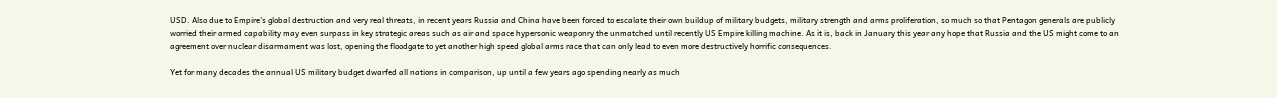USD. Also due to Empire’s global destruction and very real threats, in recent years Russia and China have been forced to escalate their own buildup of military budgets, military strength and arms proliferation, so much so that Pentagon generals are publicly worried their armed capability may even surpass in key strategic areas such as air and space hypersonic weaponry the unmatched until recently US Empire killing machine. As it is, back in January this year any hope that Russia and the US might come to an agreement over nuclear disarmament was lost, opening the floodgate to yet another high speed global arms race that can only lead to even more destructively horrific consequences.

Yet for many decades the annual US military budget dwarfed all nations in comparison, up until a few years ago spending nearly as much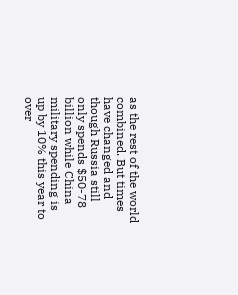as the rest of the world combined. But times have changed and though Russia still only spends $50-78 billion while China military spending is up by 10% this year to over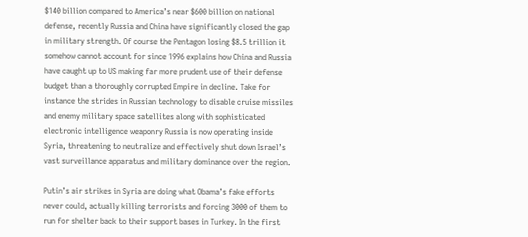$140 billion compared to America’s near $600 billion on national defense, recently Russia and China have significantly closed the gap in military strength. Of course the Pentagon losing $8.5 trillion it somehow cannot account for since 1996 explains how China and Russia have caught up to US making far more prudent use of their defense budget than a thoroughly corrupted Empire in decline. Take for instance the strides in Russian technology to disable cruise missiles and enemy military space satellites along with sophisticated electronic intelligence weaponry Russia is now operating inside Syria, threatening to neutralize and effectively shut down Israel’s vast surveillance apparatus and military dominance over the region.

Putin’s air strikes in Syria are doing what Obama’s fake efforts never could, actually killing terrorists and forcing 3000 of them to run for shelter back to their support bases in Turkey. In the first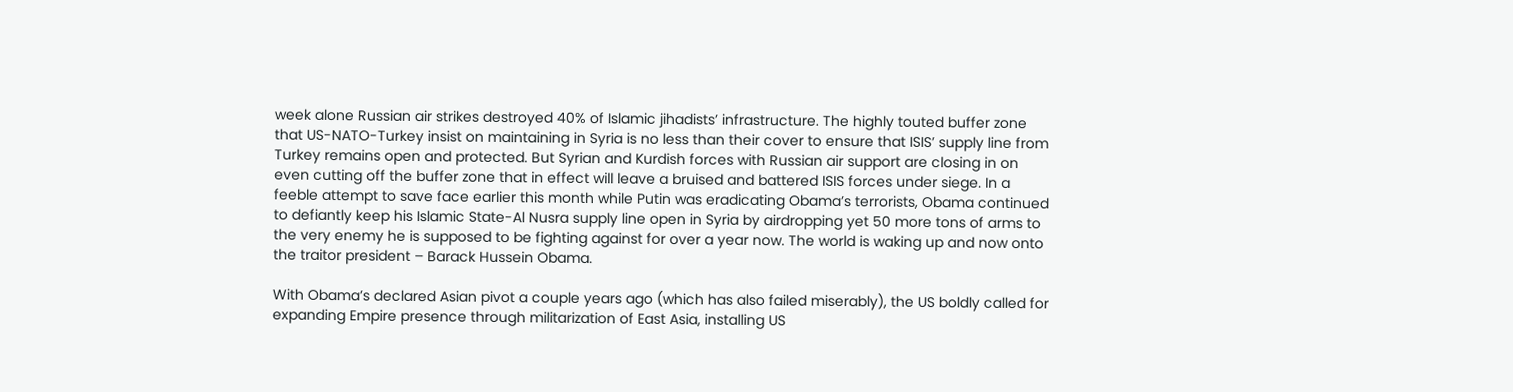week alone Russian air strikes destroyed 40% of Islamic jihadists’ infrastructure. The highly touted buffer zone that US-NATO-Turkey insist on maintaining in Syria is no less than their cover to ensure that ISIS’ supply line from Turkey remains open and protected. But Syrian and Kurdish forces with Russian air support are closing in on even cutting off the buffer zone that in effect will leave a bruised and battered ISIS forces under siege. In a feeble attempt to save face earlier this month while Putin was eradicating Obama’s terrorists, Obama continued to defiantly keep his Islamic State-Al Nusra supply line open in Syria by airdropping yet 50 more tons of arms to the very enemy he is supposed to be fighting against for over a year now. The world is waking up and now onto the traitor president – Barack Hussein Obama.

With Obama’s declared Asian pivot a couple years ago (which has also failed miserably), the US boldly called for expanding Empire presence through militarization of East Asia, installing US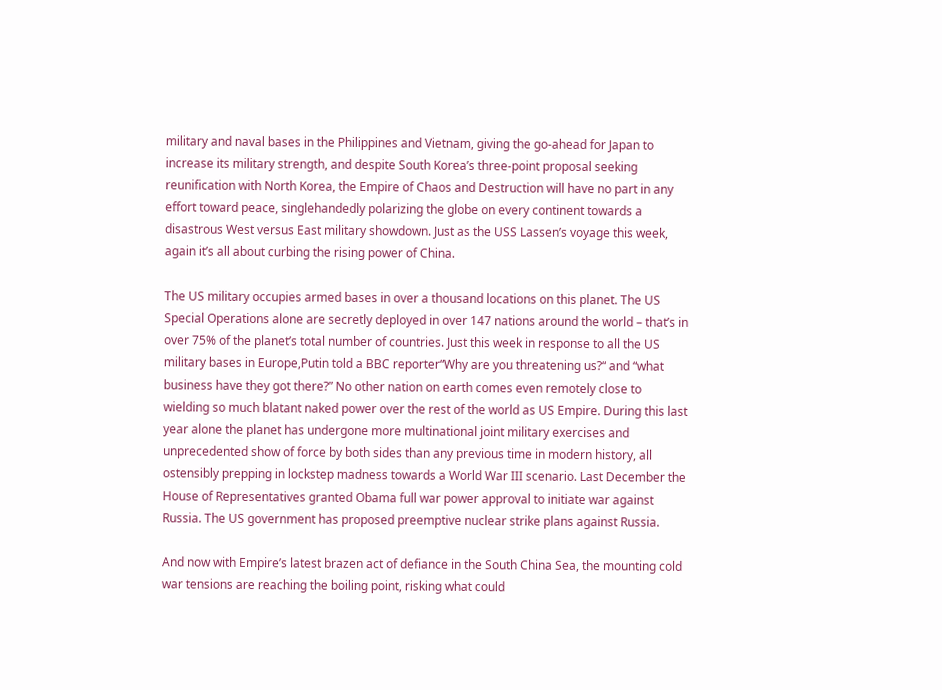military and naval bases in the Philippines and Vietnam, giving the go-ahead for Japan to increase its military strength, and despite South Korea’s three-point proposal seeking reunification with North Korea, the Empire of Chaos and Destruction will have no part in any effort toward peace, singlehandedly polarizing the globe on every continent towards a disastrous West versus East military showdown. Just as the USS Lassen’s voyage this week, again it’s all about curbing the rising power of China.

The US military occupies armed bases in over a thousand locations on this planet. The US Special Operations alone are secretly deployed in over 147 nations around the world – that’s in over 75% of the planet’s total number of countries. Just this week in response to all the US military bases in Europe,Putin told a BBC reporter“Why are you threatening us?“ and “what business have they got there?” No other nation on earth comes even remotely close to wielding so much blatant naked power over the rest of the world as US Empire. During this last year alone the planet has undergone more multinational joint military exercises and unprecedented show of force by both sides than any previous time in modern history, all ostensibly prepping in lockstep madness towards a World War III scenario. Last December the House of Representatives granted Obama full war power approval to initiate war against Russia. The US government has proposed preemptive nuclear strike plans against Russia.

And now with Empire’s latest brazen act of defiance in the South China Sea, the mounting cold war tensions are reaching the boiling point, risking what could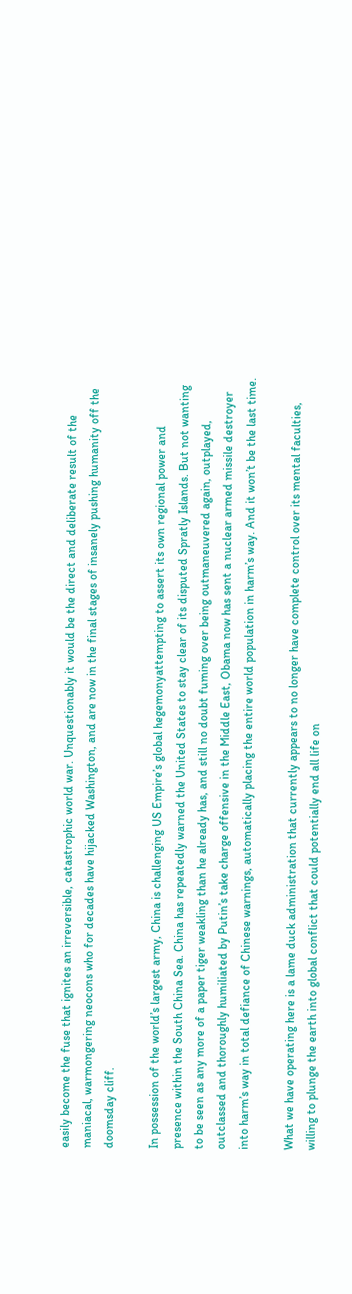easily become the fuse that ignites an irreversible, catastrophic world war. Unquestionably it would be the direct and deliberate result of the maniacal, warmongering neocons who for decades have hijacked Washington, and are now in the final stages of insanely pushing humanity off the doomsday cliff.

In possession of the world’s largest army, China is challenging US Empire’s global hegemonyattempting to assert its own regional power and presence within the South China Sea. China has repeatedly warned the United States to stay clear of its disputed Spratly Islands. But not wanting to be seen as any more of a paper tiger weakling than he already has, and still no doubt fuming over being outmaneuvered again, outplayed, outclassed and thoroughly humiliated by Putin’s take charge offensive in the Middle East, Obama now has sent a nuclear armed missile destroyer into harm’s way in total defiance of Chinese warnings, automatically placing the entire world population in harm’s way. And it won’t be the last time.

What we have operating here is a lame duck administration that currently appears to no longer have complete control over its mental faculties, willing to plunge the earth into global conflict that could potentially end all life on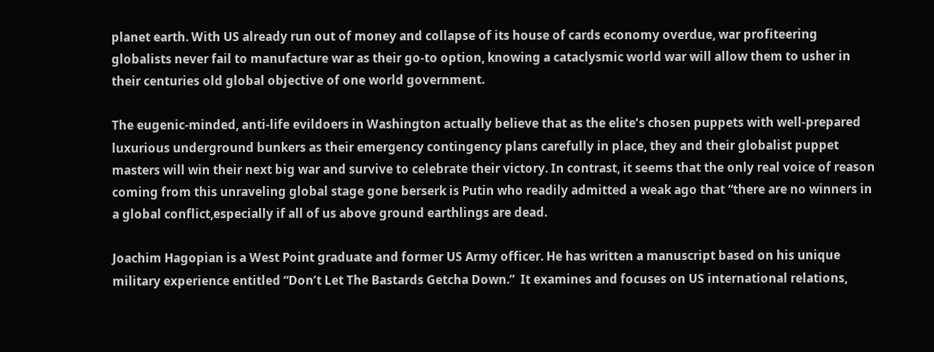planet earth. With US already run out of money and collapse of its house of cards economy overdue, war profiteering globalists never fail to manufacture war as their go-to option, knowing a cataclysmic world war will allow them to usher in their centuries old global objective of one world government.

The eugenic-minded, anti-life evildoers in Washington actually believe that as the elite’s chosen puppets with well-prepared luxurious underground bunkers as their emergency contingency plans carefully in place, they and their globalist puppet masters will win their next big war and survive to celebrate their victory. In contrast, it seems that the only real voice of reason coming from this unraveling global stage gone berserk is Putin who readily admitted a weak ago that “there are no winners in a global conflict,especially if all of us above ground earthlings are dead.

Joachim Hagopian is a West Point graduate and former US Army officer. He has written a manuscript based on his unique military experience entitled “Don’t Let The Bastards Getcha Down.”  It examines and focuses on US international relations,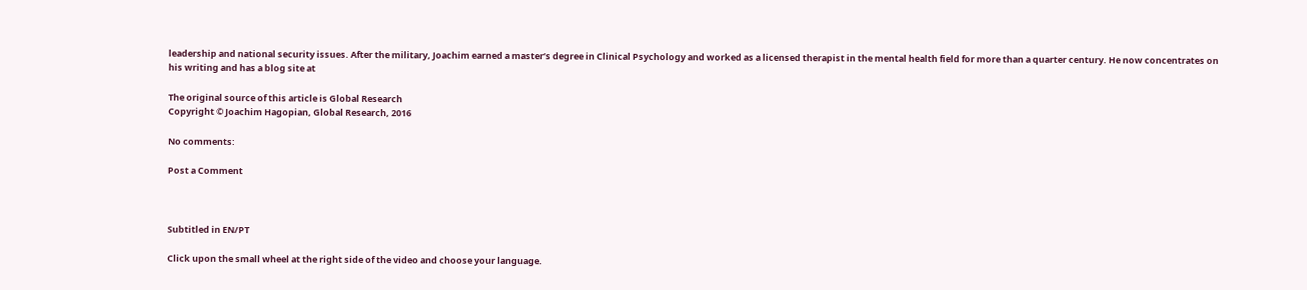leadership and national security issues. After the military, Joachim earned a master’s degree in Clinical Psychology and worked as a licensed therapist in the mental health field for more than a quarter century. He now concentrates on his writing and has a blog site at

The original source of this article is Global Research
Copyright © Joachim Hagopian, Global Research, 2016

No comments:

Post a Comment



Subtitled in EN/PT

Click upon the small wheel at the right side of the video and choose your language.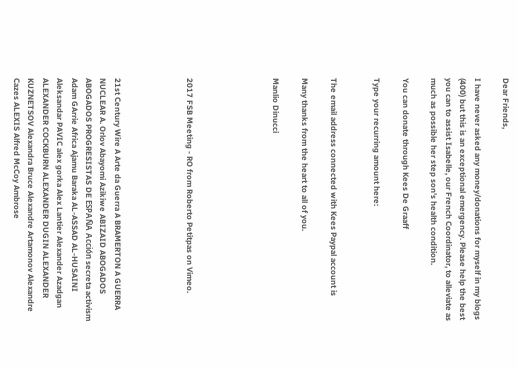Dear Friends,

I have never asked any money/donations for myself in my blogs (400) but this is an exceptional emergency. Please help the best you can to assist Isabelle, our French Coordinator, to alleviate as much as possible her step son's health condition.

You can donate through Kees De Graaff

Type your recurring amount here:


The email address connected with Kees Paypal account is

Many thanks from the heart to all of you.

Manlio Dinucci





2017 FSB Meeting - RO from Roberto Petitpas on Vimeo.




21st Century Wire A Arte da Guerra A BRAMERTON A GUERRA NUCLEAR A. Orlov Abayomi Azikiwe ABIZAID ABOGADOS ABOGADOS PROGRESISTAS DE ESPAÑA Acción secreta activism Adam GArrie Africa Ajamu Baraka AL-ASSAD AL-HUSAINI Aleksandar PAVIC alex gorka Alex Lantier Alexander Azadgan ALEXANDER COCKBURN ALEXANDER DUGIN ALEXANDER KUZNETSOV Alexandra Bruce Alexandre Artamonov Alexandre Cazes ALEXIS Alfred McCoy Ambrose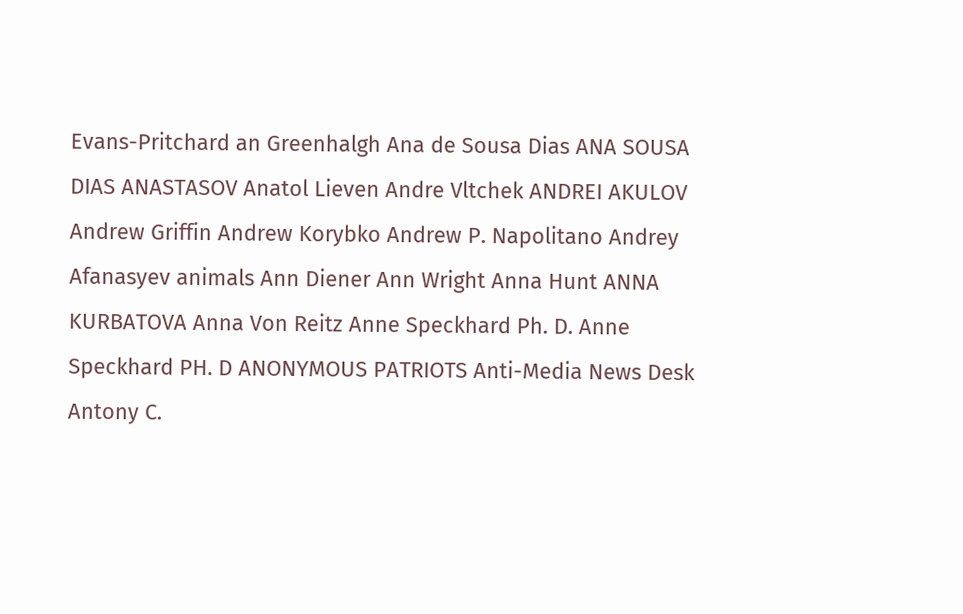Evans-Pritchard an Greenhalgh Ana de Sousa Dias ANA SOUSA DIAS ANASTASOV Anatol Lieven Andre Vltchek ANDREI AKULOV Andrew Griffin Andrew Korybko Andrew P. Napolitano Andrey Afanasyev animals Ann Diener Ann Wright Anna Hunt ANNA KURBATOVA Anna Von Reitz Anne Speckhard Ph. D. Anne Speckhard PH. D ANONYMOUS PATRIOTS Anti-Media News Desk Antony C.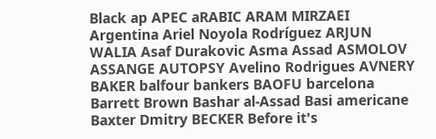Black ap APEC aRABIC ARAM MIRZAEI Argentina Ariel Noyola Rodríguez ARJUN WALIA Asaf Durakovic Asma Assad ASMOLOV ASSANGE AUTOPSY Avelino Rodrigues AVNERY BAKER balfour bankers BAOFU barcelona Barrett Brown Bashar al-Assad Basi americane Baxter Dmitry BECKER Before it's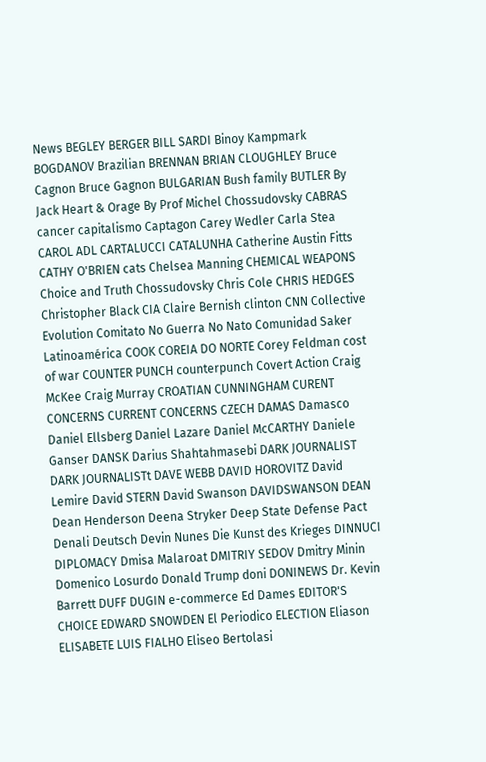News BEGLEY BERGER BILL SARDI Binoy Kampmark BOGDANOV Brazilian BRENNAN BRIAN CLOUGHLEY Bruce Cagnon Bruce Gagnon BULGARIAN Bush family BUTLER By Jack Heart & Orage By Prof Michel Chossudovsky CABRAS cancer capitalismo Captagon Carey Wedler Carla Stea CAROL ADL CARTALUCCI CATALUNHA Catherine Austin Fitts CATHY O'BRIEN cats Chelsea Manning CHEMICAL WEAPONS Choice and Truth Chossudovsky Chris Cole CHRIS HEDGES Christopher Black CIA Claire Bernish clinton CNN Collective Evolution Comitato No Guerra No Nato Comunidad Saker Latinoamérica COOK COREIA DO NORTE Corey Feldman cost of war COUNTER PUNCH counterpunch Covert Action Craig McKee Craig Murray CROATIAN CUNNINGHAM CURENT CONCERNS CURRENT CONCERNS CZECH DAMAS Damasco Daniel Ellsberg Daniel Lazare Daniel McCARTHY Daniele Ganser DANSK Darius Shahtahmasebi DARK JOURNALIST DARK JOURNALISTt DAVE WEBB DAVID HOROVITZ David Lemire David STERN David Swanson DAVIDSWANSON DEAN Dean Henderson Deena Stryker Deep State Defense Pact Denali Deutsch Devin Nunes Die Kunst des Krieges DINNUCI DIPLOMACY Dmisa Malaroat DMITRIY SEDOV Dmitry Minin Domenico Losurdo Donald Trump doni DONINEWS Dr. Kevin Barrett DUFF DUGIN e-commerce Ed Dames EDITOR'S CHOICE EDWARD SNOWDEN El Periodico ELECTION Eliason ELISABETE LUIS FIALHO Eliseo Bertolasi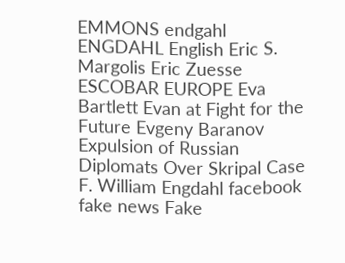EMMONS endgahl ENGDAHL English Eric S. Margolis Eric Zuesse ESCOBAR EUROPE Eva Bartlett Evan at Fight for the Future Evgeny Baranov Expulsion of Russian Diplomats Over Skripal Case F. William Engdahl facebook fake news Fake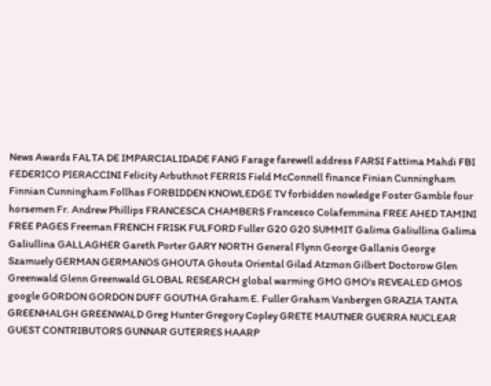News Awards FALTA DE IMPARCIALIDADE FANG Farage farewell address FARSI Fattima Mahdi FBI FEDERICO PIERACCINI Felicity Arbuthnot FERRIS Field McConnell finance Finian Cunningham Finnian Cunningham Follhas FORBIDDEN KNOWLEDGE TV forbidden nowledge Foster Gamble four horsemen Fr. Andrew Phillips FRANCESCA CHAMBERS Francesco Colafemmina FREE AHED TAMINI FREE PAGES Freeman FRENCH FRISK FULFORD Fuller G20 G20 SUMMIT Galima Galiullina Galima Galiullina GALLAGHER Gareth Porter GARY NORTH General Flynn George Gallanis George Szamuely GERMAN GERMANOS GHOUTA Ghouta Oriental Gilad Atzmon Gilbert Doctorow Glen Greenwald Glenn Greenwald GLOBAL RESEARCH global warming GMO GMO's REVEALED GMOS google GORDON GORDON DUFF GOUTHA Graham E. Fuller Graham Vanbergen GRAZIA TANTA GREENHALGH GREENWALD Greg Hunter Gregory Copley GRETE MAUTNER GUERRA NUCLEAR GUEST CONTRIBUTORS GUNNAR GUTERRES HAARP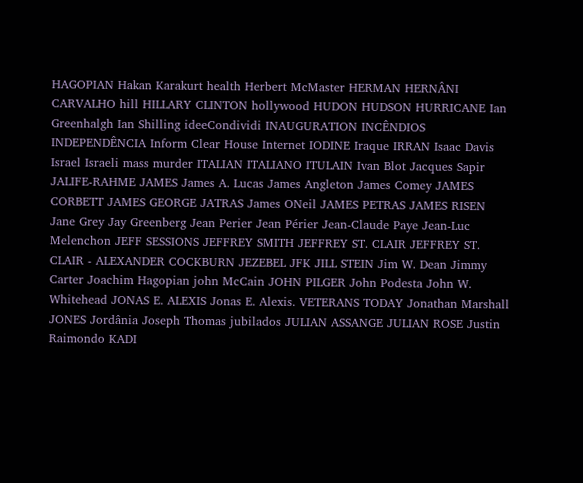HAGOPIAN Hakan Karakurt health Herbert McMaster HERMAN HERNÂNI CARVALHO hill HILLARY CLINTON hollywood HUDON HUDSON HURRICANE Ian Greenhalgh Ian Shilling ideeCondividi INAUGURATION INCÊNDIOS INDEPENDÊNCIA Inform Clear House Internet IODINE Iraque IRRAN Isaac Davis Israel Israeli mass murder ITALIAN ITALIANO ITULAIN Ivan Blot Jacques Sapir JALIFE-RAHME JAMES James A. Lucas James Angleton James Comey JAMES CORBETT JAMES GEORGE JATRAS James ONeil JAMES PETRAS JAMES RISEN Jane Grey Jay Greenberg Jean Perier Jean Périer Jean-Claude Paye Jean-Luc Melenchon JEFF SESSIONS JEFFREY SMITH JEFFREY ST. CLAIR JEFFREY ST. CLAIR - ALEXANDER COCKBURN JEZEBEL JFK JILL STEIN Jim W. Dean Jimmy Carter Joachim Hagopian john McCain JOHN PILGER John Podesta John W. Whitehead JONAS E. ALEXIS Jonas E. Alexis. VETERANS TODAY Jonathan Marshall JONES Jordânia Joseph Thomas jubilados JULIAN ASSANGE JULIAN ROSE Justin Raimondo KADI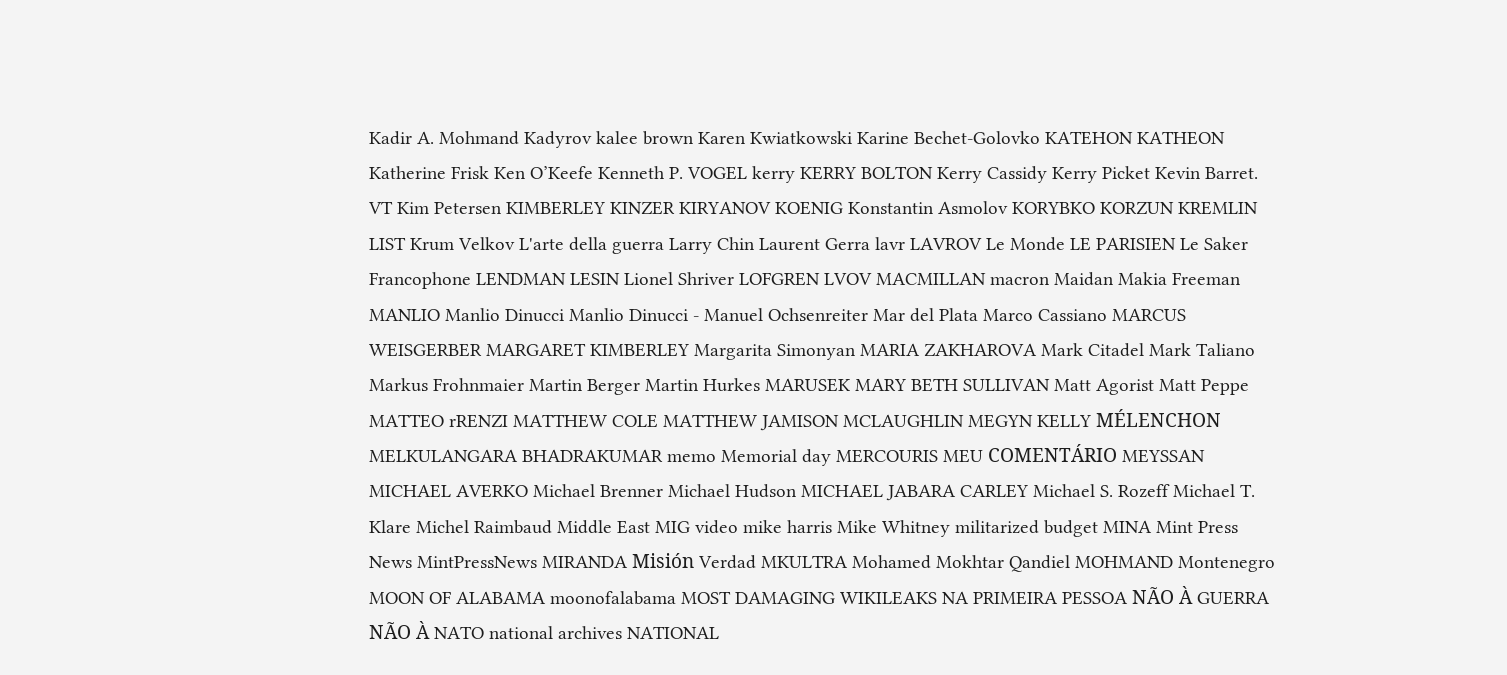Kadir A. Mohmand Kadyrov kalee brown Karen Kwiatkowski Karine Bechet-Golovko KATEHON KATHEON Katherine Frisk Ken O’Keefe Kenneth P. VOGEL kerry KERRY BOLTON Kerry Cassidy Kerry Picket Kevin Barret. VT Kim Petersen KIMBERLEY KINZER KIRYANOV KOENIG Konstantin Asmolov KORYBKO KORZUN KREMLIN LIST Krum Velkov L'arte della guerra Larry Chin Laurent Gerra lavr LAVROV Le Monde LE PARISIEN Le Saker Francophone LENDMAN LESIN Lionel Shriver LOFGREN LVOV MACMILLAN macron Maidan Makia Freeman MANLIO Manlio Dinucci Manlio Dinucci - Manuel Ochsenreiter Mar del Plata Marco Cassiano MARCUS WEISGERBER MARGARET KIMBERLEY Margarita Simonyan MARIA ZAKHAROVA Mark Citadel Mark Taliano Markus Frohnmaier Martin Berger Martin Hurkes MARUSEK MARY BETH SULLIVAN Matt Agorist Matt Peppe MATTEO rRENZI MATTHEW COLE MATTHEW JAMISON MCLAUGHLIN MEGYN KELLY MÉLENCHON MELKULANGARA BHADRAKUMAR memo Memorial day MERCOURIS MEU COMENTÁRIO MEYSSAN MICHAEL AVERKO Michael Brenner Michael Hudson MICHAEL JABARA CARLEY Michael S. Rozeff Michael T. Klare Michel Raimbaud Middle East MIG video mike harris Mike Whitney militarized budget MINA Mint Press News MintPressNews MIRANDA Misión Verdad MKULTRA Mohamed Mokhtar Qandiel MOHMAND Montenegro MOON OF ALABAMA moonofalabama MOST DAMAGING WIKILEAKS NA PRIMEIRA PESSOA NÃO À GUERRA NÃO À NATO national archives NATIONAL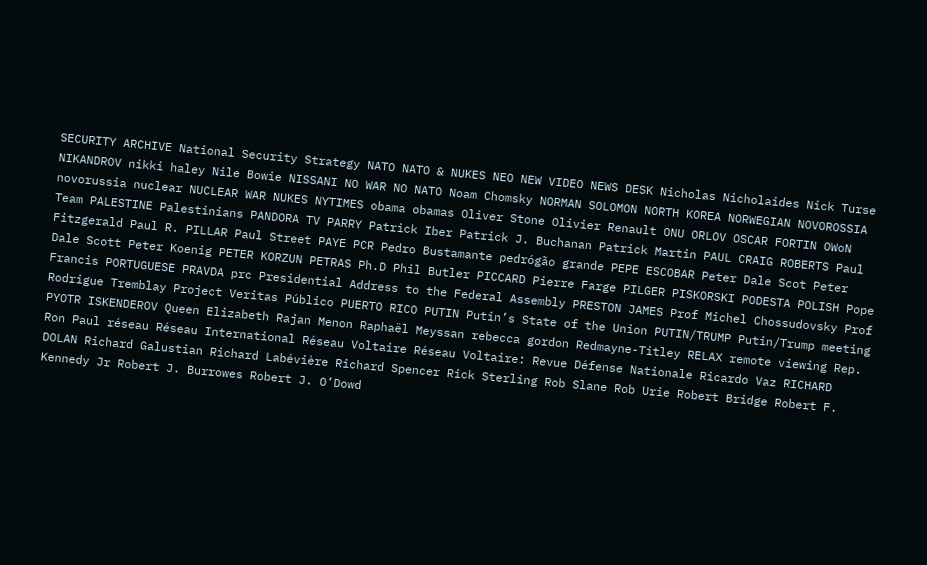SECURITY ARCHIVE National Security Strategy NATO NATO & NUKES NEO NEW VIDEO NEWS DESK Nicholas Nicholaides Nick Turse NIKANDROV nikki haley Nile Bowie NISSANI NO WAR NO NATO Noam Chomsky NORMAN SOLOMON NORTH KOREA NORWEGIAN NOVOROSSIA novorussia nuclear NUCLEAR WAR NUKES NYTIMES obama obamas Oliver Stone Olivier Renault ONU ORLOV OSCAR FORTIN OWoN Team PALESTINE Palestinians PANDORA TV PARRY Patrick Iber Patrick J. Buchanan Patrick Martin PAUL CRAIG ROBERTS Paul Fitzgerald Paul R. PILLAR Paul Street PAYE PCR Pedro Bustamante pedrógão grande PEPE ESCOBAR Peter Dale Scot Peter Dale Scott Peter Koenig PETER KORZUN PETRAS Ph.D Phil Butler PICCARD Pierre Farge PILGER PISKORSKI PODESTA POLISH Pope Francis PORTUGUESE PRAVDA prc Presidential Address to the Federal Assembly PRESTON JAMES Prof Michel Chossudovsky Prof Rodrigue Tremblay Project Veritas Público PUERTO RICO PUTIN Putin’s State of the Union PUTIN/TRUMP Putin/Trump meeting PYOTR ISKENDEROV Queen Elizabeth Rajan Menon Raphaël Meyssan rebecca gordon Redmayne-Titley RELAX remote viewing Rep. Ron Paul réseau Réseau International Réseau Voltaire Réseau Voltaire: Revue Défense Nationale Ricardo Vaz RICHARD DOLAN Richard Galustian Richard Labévière Richard Spencer Rick Sterling Rob Slane Rob Urie Robert Bridge Robert F. Kennedy Jr Robert J. Burrowes Robert J. O’Dowd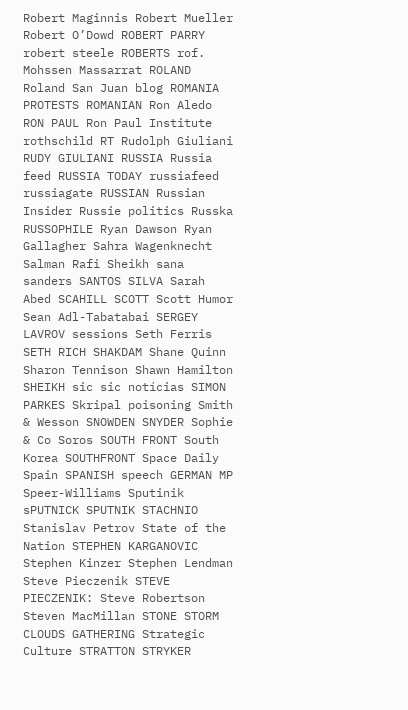Robert Maginnis Robert Mueller Robert O’Dowd ROBERT PARRY robert steele ROBERTS rof. Mohssen Massarrat ROLAND Roland San Juan blog ROMANIA PROTESTS ROMANIAN Ron Aledo RON PAUL Ron Paul Institute rothschild RT Rudolph Giuliani RUDY GIULIANI RUSSIA Russia feed RUSSIA TODAY russiafeed russiagate RUSSIAN Russian Insider Russie politics Russka RUSSOPHILE Ryan Dawson Ryan Gallagher Sahra Wagenknecht Salman Rafi Sheikh sana sanders SANTOS SILVA Sarah Abed SCAHILL SCOTT Scott Humor Sean Adl-Tabatabai SERGEY LAVROV sessions Seth Ferris SETH RICH SHAKDAM Shane Quinn Sharon Tennison Shawn Hamilton SHEIKH sic sic notícias SIMON PARKES Skripal poisoning Smith & Wesson SNOWDEN SNYDER Sophie & Co Soros SOUTH FRONT South Korea SOUTHFRONT Space Daily Spain SPANISH speech GERMAN MP Speer-Williams Sputinik sPUTNICK SPUTNIK STACHNIO Stanislav Petrov State of the Nation STEPHEN KARGANOVIC Stephen Kinzer Stephen Lendman Steve Pieczenik STEVE PIECZENIK: Steve Robertson Steven MacMillan STONE STORM CLOUDS GATHERING Strategic Culture STRATTON STRYKER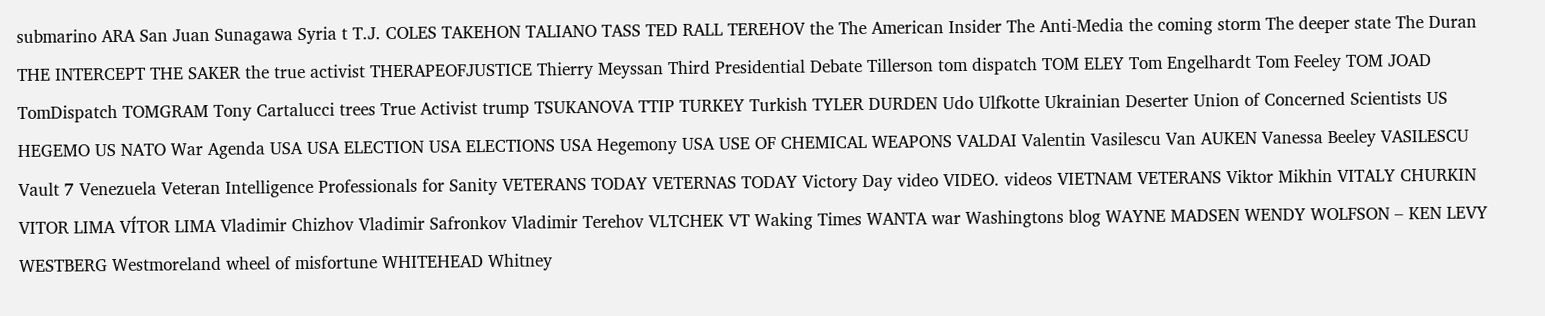submarino ARA San Juan Sunagawa Syria t T.J. COLES TAKEHON TALIANO TASS TED RALL TEREHOV the The American Insider The Anti-Media the coming storm The deeper state The Duran THE INTERCEPT THE SAKER the true activist THERAPEOFJUSTICE Thierry Meyssan Third Presidential Debate Tillerson tom dispatch TOM ELEY Tom Engelhardt Tom Feeley TOM JOAD TomDispatch TOMGRAM Tony Cartalucci trees True Activist trump TSUKANOVA TTIP TURKEY Turkish TYLER DURDEN Udo Ulfkotte Ukrainian Deserter Union of Concerned Scientists US HEGEMO US NATO War Agenda USA USA ELECTION USA ELECTIONS USA Hegemony USA USE OF CHEMICAL WEAPONS VALDAI Valentin Vasilescu Van AUKEN Vanessa Beeley VASILESCU Vault 7 Venezuela Veteran Intelligence Professionals for Sanity VETERANS TODAY VETERNAS TODAY Victory Day video VIDEO. videos VIETNAM VETERANS Viktor Mikhin VITALY CHURKIN VITOR LIMA VÍTOR LIMA Vladimir Chizhov Vladimir Safronkov Vladimir Terehov VLTCHEK VT Waking Times WANTA war Washingtons blog WAYNE MADSEN WENDY WOLFSON – KEN LEVY WESTBERG Westmoreland wheel of misfortune WHITEHEAD Whitney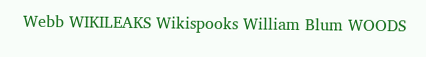Webb WIKILEAKS Wikispooks William Blum WOODS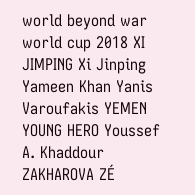world beyond war world cup 2018 XI JIMPING Xi Jinping Yameen Khan Yanis Varoufakis YEMEN YOUNG HERO Youssef A. Khaddour ZAKHAROVA ZÉ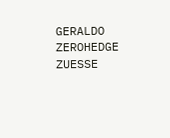GERALDO ZEROHEDGE ZUESSE